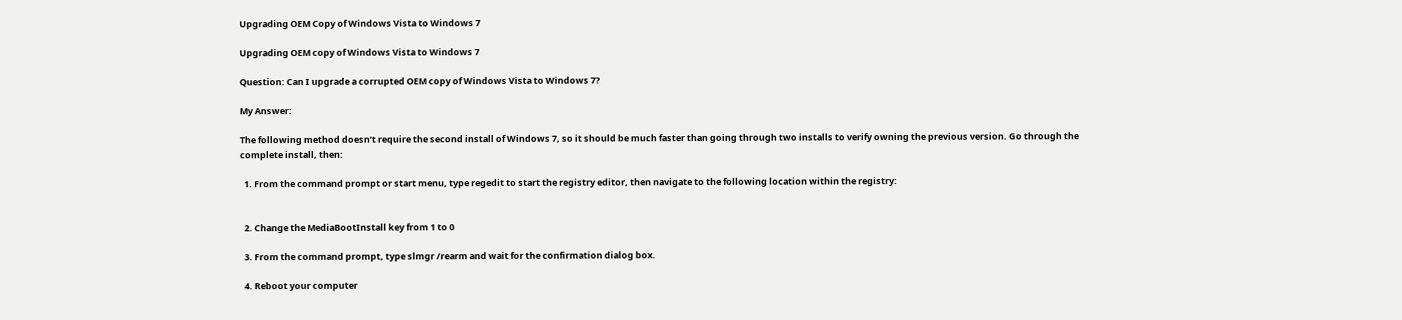Upgrading OEM Copy of Windows Vista to Windows 7

Upgrading OEM copy of Windows Vista to Windows 7

Question: Can I upgrade a corrupted OEM copy of Windows Vista to Windows 7?

My Answer:

The following method doesn’t require the second install of Windows 7, so it should be much faster than going through two installs to verify owning the previous version. Go through the complete install, then:

  1. From the command prompt or start menu, type regedit to start the registry editor, then navigate to the following location within the registry:


  2. Change the MediaBootInstall key from 1 to 0

  3. From the command prompt, type slmgr /rearm and wait for the confirmation dialog box.

  4. Reboot your computer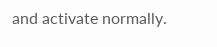and activate normally.